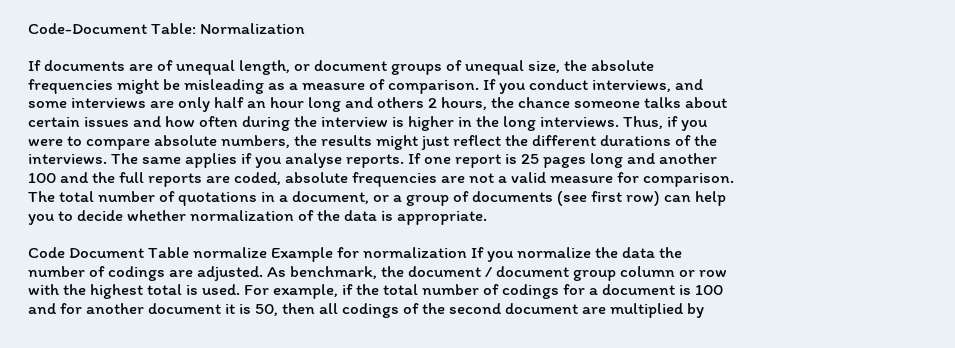Code-Document Table: Normalization

If documents are of unequal length, or document groups of unequal size, the absolute frequencies might be misleading as a measure of comparison. If you conduct interviews, and some interviews are only half an hour long and others 2 hours, the chance someone talks about certain issues and how often during the interview is higher in the long interviews. Thus, if you were to compare absolute numbers, the results might just reflect the different durations of the interviews. The same applies if you analyse reports. If one report is 25 pages long and another 100 and the full reports are coded, absolute frequencies are not a valid measure for comparison. The total number of quotations in a document, or a group of documents (see first row) can help you to decide whether normalization of the data is appropriate.

Code Document Table normalize Example for normalization If you normalize the data the number of codings are adjusted. As benchmark, the document / document group column or row with the highest total is used. For example, if the total number of codings for a document is 100 and for another document it is 50, then all codings of the second document are multiplied by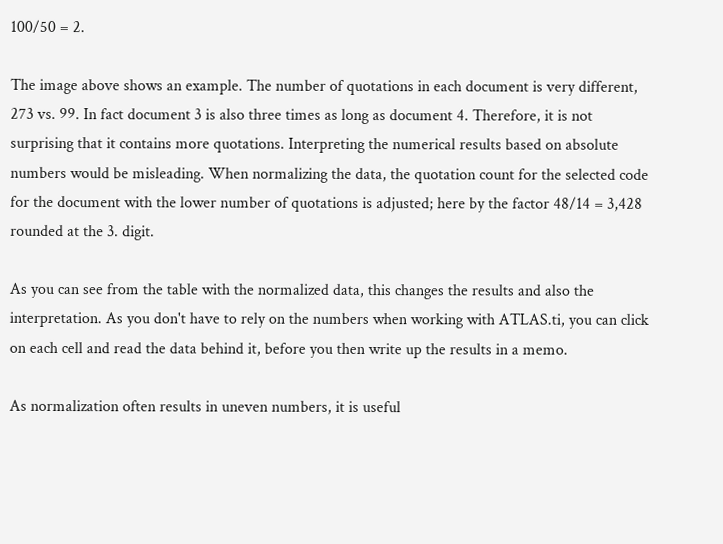100/50 = 2.

The image above shows an example. The number of quotations in each document is very different, 273 vs. 99. In fact document 3 is also three times as long as document 4. Therefore, it is not surprising that it contains more quotations. Interpreting the numerical results based on absolute numbers would be misleading. When normalizing the data, the quotation count for the selected code for the document with the lower number of quotations is adjusted; here by the factor 48/14 = 3,428 rounded at the 3. digit.

As you can see from the table with the normalized data, this changes the results and also the interpretation. As you don't have to rely on the numbers when working with ATLAS.ti, you can click on each cell and read the data behind it, before you then write up the results in a memo.

As normalization often results in uneven numbers, it is useful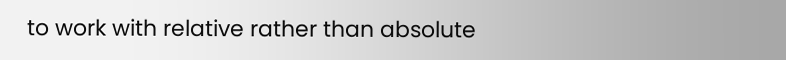to work with relative rather than absolute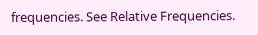frequencies. See Relative Frequencies.